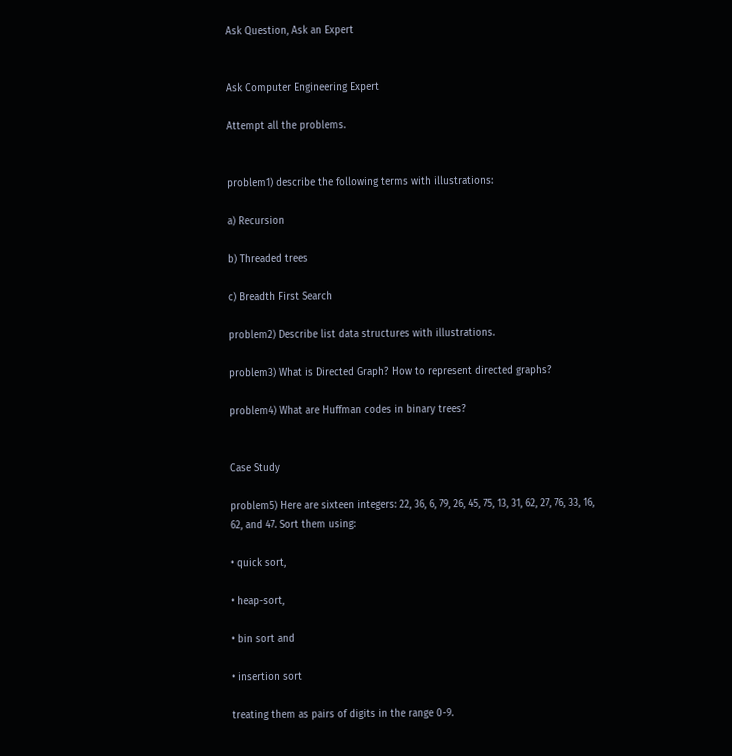Ask Question, Ask an Expert


Ask Computer Engineering Expert

Attempt all the problems.


problem1) describe the following terms with illustrations:

a) Recursion

b) Threaded trees

c) Breadth First Search

problem2) Describe list data structures with illustrations.

problem3) What is Directed Graph? How to represent directed graphs?

problem4) What are Huffman codes in binary trees?


Case Study

problem5) Here are sixteen integers: 22, 36, 6, 79, 26, 45, 75, 13, 31, 62, 27, 76, 33, 16, 62, and 47. Sort them using:

• quick sort,

• heap-sort,

• bin sort and

• insertion sort

treating them as pairs of digits in the range 0-9.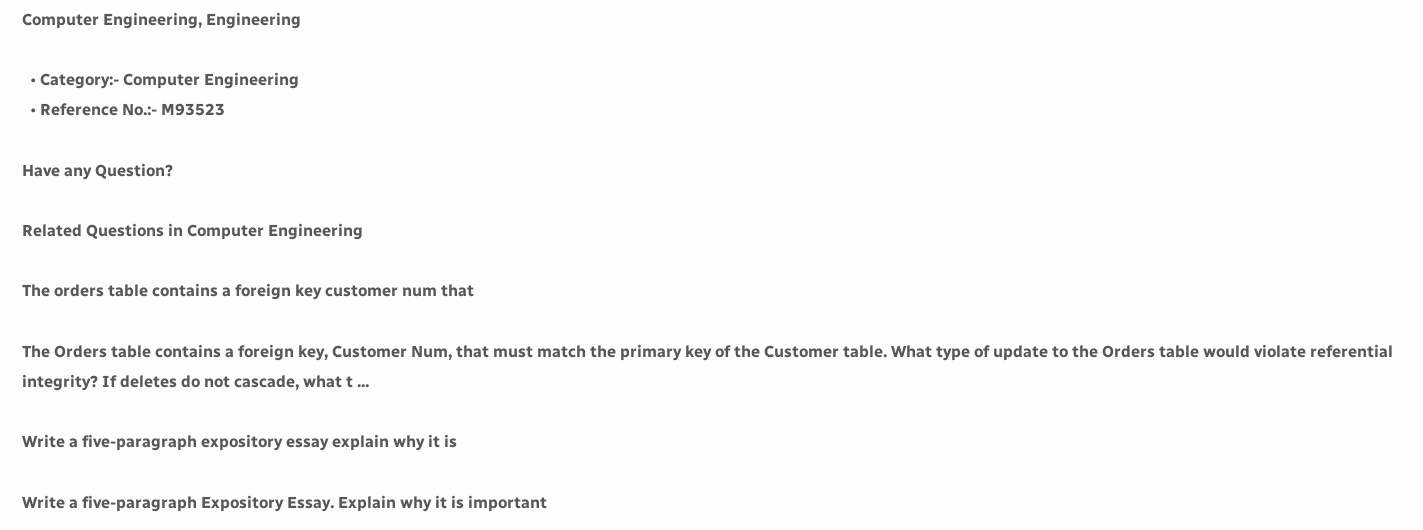Computer Engineering, Engineering

  • Category:- Computer Engineering
  • Reference No.:- M93523

Have any Question?

Related Questions in Computer Engineering

The orders table contains a foreign key customer num that

The Orders table contains a foreign key, Customer Num, that must match the primary key of the Customer table. What type of update to the Orders table would violate referential integrity? If deletes do not cascade, what t ...

Write a five-paragraph expository essay explain why it is

Write a five-paragraph Expository Essay. Explain why it is important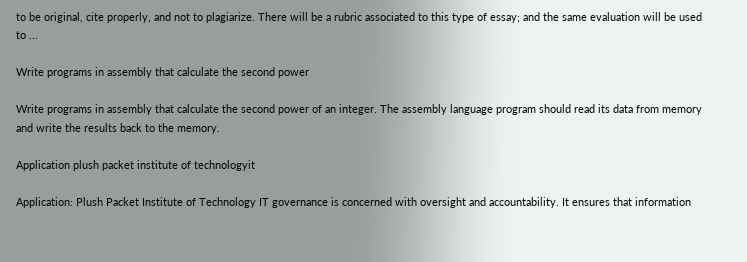to be original, cite properly, and not to plagiarize. There will be a rubric associated to this type of essay; and the same evaluation will be used to ...

Write programs in assembly that calculate the second power

Write programs in assembly that calculate the second power of an integer. The assembly language program should read its data from memory and write the results back to the memory.

Application plush packet institute of technologyit

Application: Plush Packet Institute of Technology IT governance is concerned with oversight and accountability. It ensures that information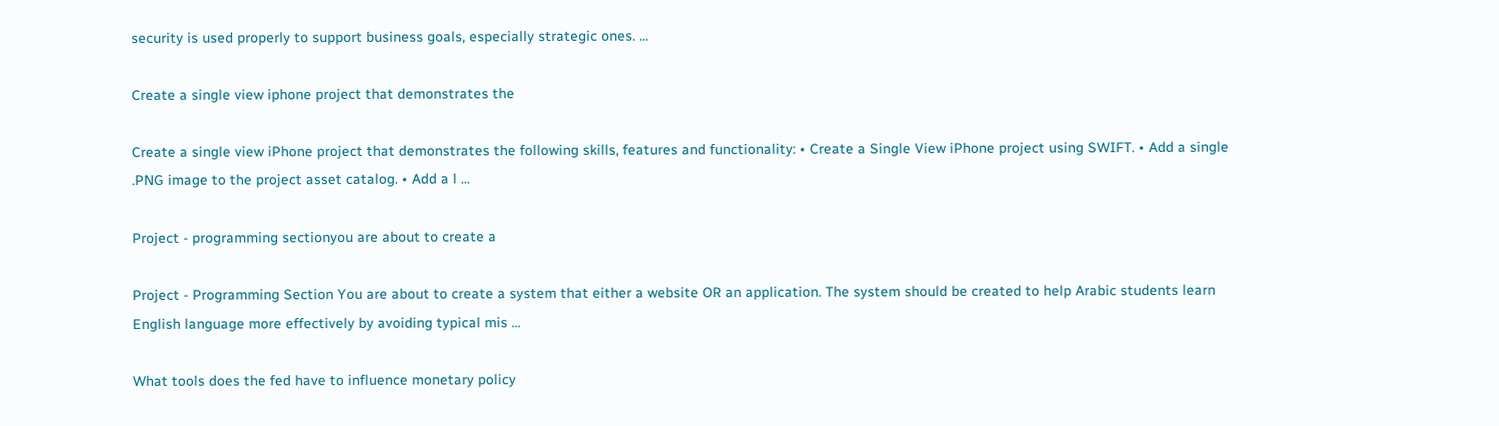security is used properly to support business goals, especially strategic ones. ...

Create a single view iphone project that demonstrates the

Create a single view iPhone project that demonstrates the following skills, features and functionality: • Create a Single View iPhone project using SWIFT. • Add a single .PNG image to the project asset catalog. • Add a l ...

Project - programming sectionyou are about to create a

Project - Programming Section You are about to create a system that either a website OR an application. The system should be created to help Arabic students learn English language more effectively by avoiding typical mis ...

What tools does the fed have to influence monetary policy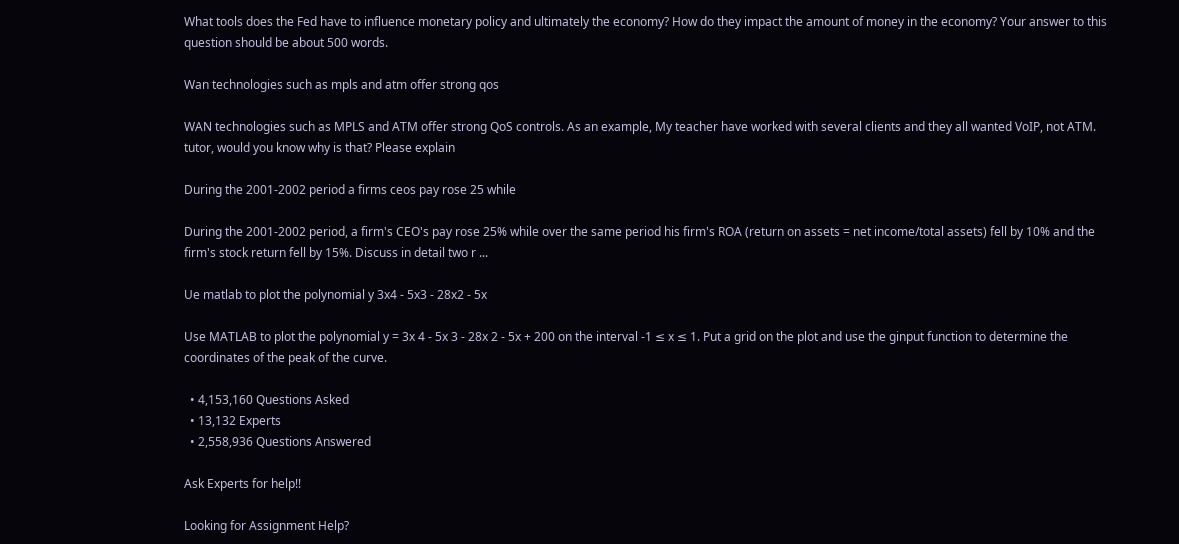What tools does the Fed have to influence monetary policy and ultimately the economy? How do they impact the amount of money in the economy? Your answer to this question should be about 500 words.

Wan technologies such as mpls and atm offer strong qos

WAN technologies such as MPLS and ATM offer strong QoS controls. As an example, My teacher have worked with several clients and they all wanted VoIP, not ATM. tutor, would you know why is that? Please explain

During the 2001-2002 period a firms ceos pay rose 25 while

During the 2001-2002 period, a firm's CEO's pay rose 25% while over the same period his firm's ROA (return on assets = net income/total assets) fell by 10% and the firm's stock return fell by 15%. Discuss in detail two r ...

Ue matlab to plot the polynomial y 3x4 - 5x3 - 28x2 - 5x

Use MATLAB to plot the polynomial y = 3x 4 - 5x 3 - 28x 2 - 5x + 200 on the interval -1 ≤ x ≤ 1. Put a grid on the plot and use the ginput function to determine the coordinates of the peak of the curve.

  • 4,153,160 Questions Asked
  • 13,132 Experts
  • 2,558,936 Questions Answered

Ask Experts for help!!

Looking for Assignment Help?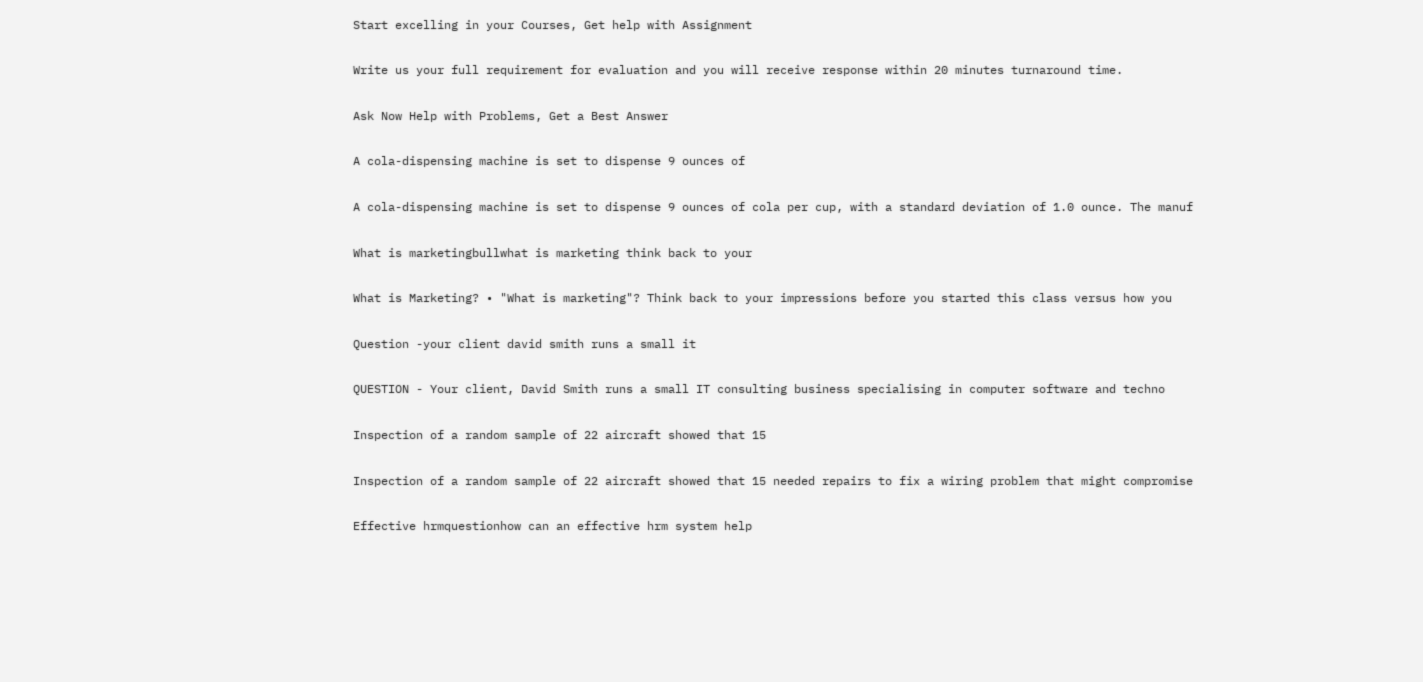Start excelling in your Courses, Get help with Assignment

Write us your full requirement for evaluation and you will receive response within 20 minutes turnaround time.

Ask Now Help with Problems, Get a Best Answer

A cola-dispensing machine is set to dispense 9 ounces of

A cola-dispensing machine is set to dispense 9 ounces of cola per cup, with a standard deviation of 1.0 ounce. The manuf

What is marketingbullwhat is marketing think back to your

What is Marketing? • "What is marketing"? Think back to your impressions before you started this class versus how you

Question -your client david smith runs a small it

QUESTION - Your client, David Smith runs a small IT consulting business specialising in computer software and techno

Inspection of a random sample of 22 aircraft showed that 15

Inspection of a random sample of 22 aircraft showed that 15 needed repairs to fix a wiring problem that might compromise

Effective hrmquestionhow can an effective hrm system help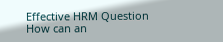Effective HRM Question How can an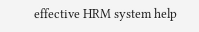effective HRM system help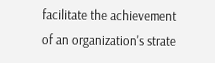facilitate the achievement of an organization's strate